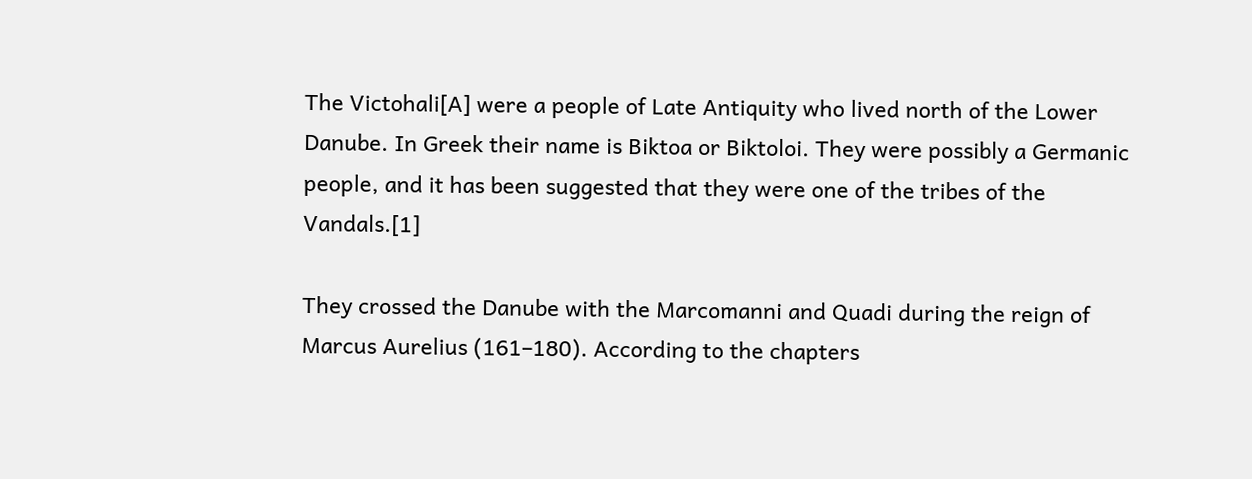The Victohali[A] were a people of Late Antiquity who lived north of the Lower Danube. In Greek their name is Biktoa or Biktoloi. They were possibly a Germanic people, and it has been suggested that they were one of the tribes of the Vandals.[1]

They crossed the Danube with the Marcomanni and Quadi during the reign of Marcus Aurelius (161–180). According to the chapters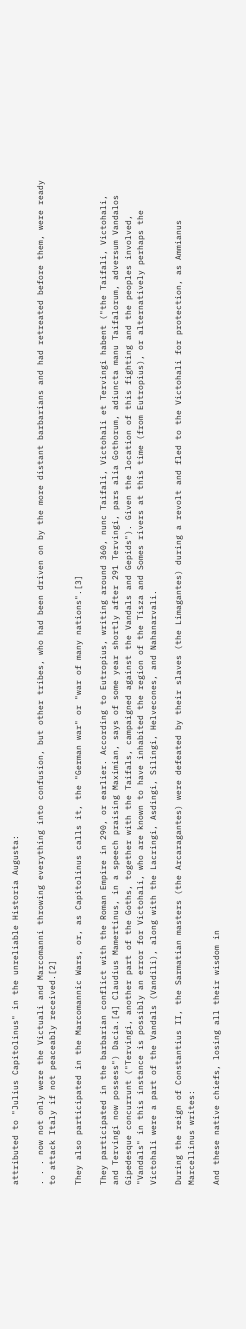attributed to "Julius Capitolinus" in the unreliable Historia Augusta:

. . . now not only were the Victuali and Marcomanni throwing everything into confusion, but other tribes, who had been driven on by the more distant barbarians and had retreated before them, were ready to attack Italy if not peaceably received.[2]

They also participated in the Marcomannic Wars, or, as Capitolinus calls it, the "German war" or "war of many nations".[3]

They participated in the barbarian conflict with the Roman Empire in 290, or earlier. According to Eutropius, writing around 360, nunc Taifali, Victohali et Tervingi habent ("the Taifali, Victohali, and Tervingi now possess") Dacia.[4] Claudius Mamertinus, in a speech praising Maximian, says of some year shortly after 291 Tervingi, pars alia Gothorum, adiuncta manu Taifalorum, adversum Vandalos Gipedesque concurrunt ("Tervingi, another part of the Goths, together with the Taifals, campaigned against the Vandals and Gepids"). Given the location of this fighting and the peoples involved, "Vandals" in this instance is possibly an error for Victohali, who are known to have inhabited the region of the Tisza and Somes rivers at this time (from Eutropius), or alternatively perhaps the Victohali were a part of the Vandals (Vandili), along with the Lacringi, Asdingi, Silingi, Helvecones, and Nahanarvali.

During the reign of Constantius II, the Sarmatian masters (the Arcaragantes) were defeated by their slaves (the Limagantes) during a revolt and fled to the Victohali for protection, as Ammianus Marcellinus writes:

And these native chiefs, losing all their wisdom in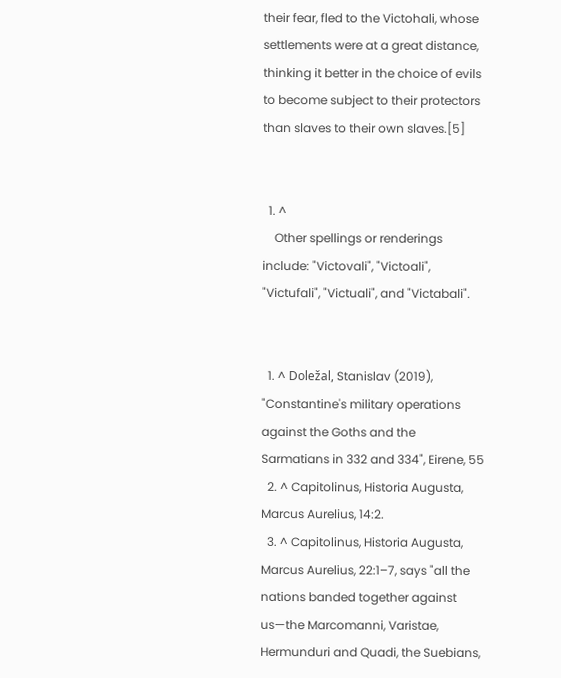their fear, fled to the Victohali, whose settlements were at a great distance, thinking it better in the choice of evils to become subject to their protectors than slaves to their own slaves.[5]


  1. ^
    Other spellings or renderings include: "Victovali", "Victoali", "Victufali", "Victuali", and "Victabali".


  1. ^ Doležal, Stanislav (2019), "Constantine's military operations against the Goths and the Sarmatians in 332 and 334", Eirene, 55
  2. ^ Capitolinus, Historia Augusta, Marcus Aurelius, 14:2.
  3. ^ Capitolinus, Historia Augusta, Marcus Aurelius, 22:1–7, says "all the nations banded together against us—the Marcomanni, Varistae, Hermunduri and Quadi, the Suebians,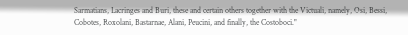Sarmatians, Lacringes and Buri, these and certain others together with the Victuali, namely, Osi, Bessi, Cobotes, Roxolani, Bastarnae, Alani, Peucini, and finally, the Costoboci."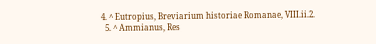4. ^ Eutropius, Breviarium historiae Romanae, VIII.ii.2.
  5. ^ Ammianus, Res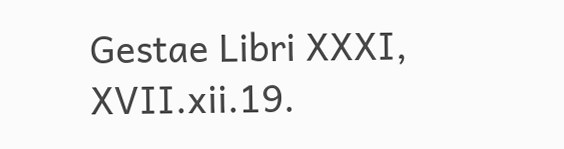Gestae Libri XXXI, XVII.xii.19.